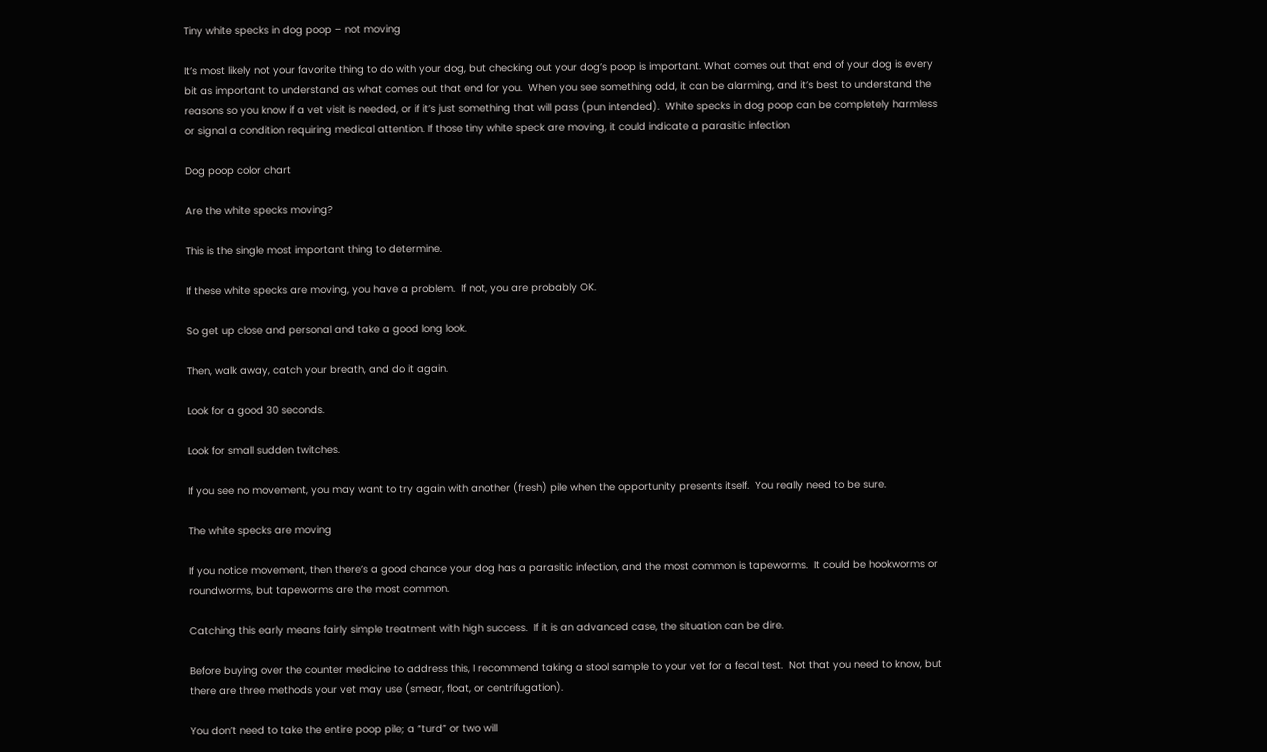Tiny white specks in dog poop – not moving

It’s most likely not your favorite thing to do with your dog, but checking out your dog’s poop is important. What comes out that end of your dog is every bit as important to understand as what comes out that end for you.  When you see something odd, it can be alarming, and it’s best to understand the reasons so you know if a vet visit is needed, or if it’s just something that will pass (pun intended).  White specks in dog poop can be completely harmless or signal a condition requiring medical attention. If those tiny white speck are moving, it could indicate a parasitic infection

Dog poop color chart

Are the white specks moving?

This is the single most important thing to determine.

If these white specks are moving, you have a problem.  If not, you are probably OK.

So get up close and personal and take a good long look.

Then, walk away, catch your breath, and do it again.

Look for a good 30 seconds.

Look for small sudden twitches.

If you see no movement, you may want to try again with another (fresh) pile when the opportunity presents itself.  You really need to be sure.

The white specks are moving

If you notice movement, then there’s a good chance your dog has a parasitic infection, and the most common is tapeworms.  It could be hookworms or roundworms, but tapeworms are the most common.

Catching this early means fairly simple treatment with high success.  If it is an advanced case, the situation can be dire.

Before buying over the counter medicine to address this, I recommend taking a stool sample to your vet for a fecal test.  Not that you need to know, but there are three methods your vet may use (smear, float, or centrifugation).

You don’t need to take the entire poop pile; a “turd” or two will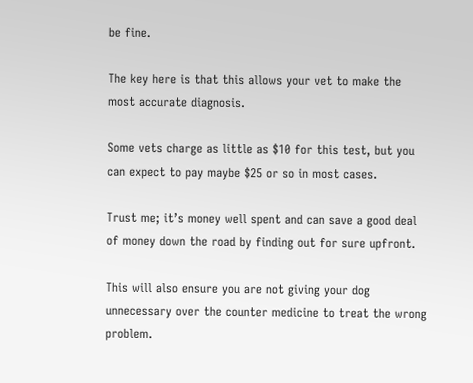be fine.

The key here is that this allows your vet to make the most accurate diagnosis.

Some vets charge as little as $10 for this test, but you can expect to pay maybe $25 or so in most cases.

Trust me; it’s money well spent and can save a good deal of money down the road by finding out for sure upfront.

This will also ensure you are not giving your dog unnecessary over the counter medicine to treat the wrong problem.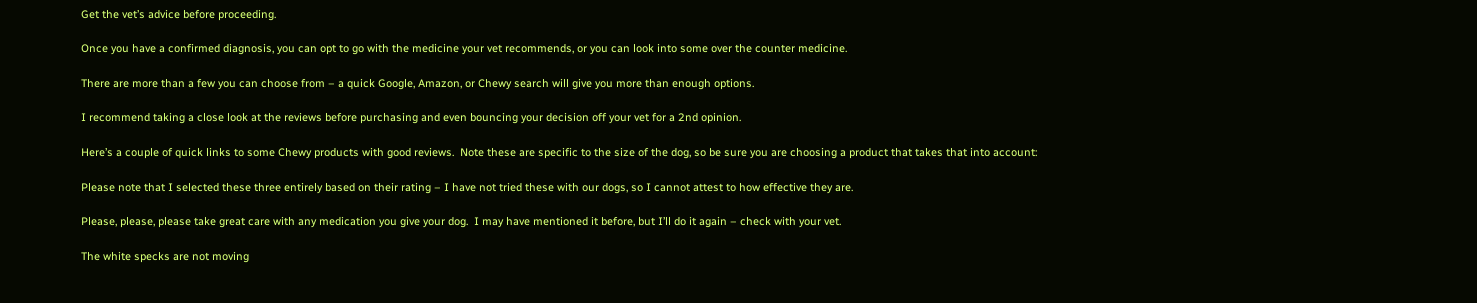Get the vet’s advice before proceeding.

Once you have a confirmed diagnosis, you can opt to go with the medicine your vet recommends, or you can look into some over the counter medicine.

There are more than a few you can choose from – a quick Google, Amazon, or Chewy search will give you more than enough options.

I recommend taking a close look at the reviews before purchasing and even bouncing your decision off your vet for a 2nd opinion.

Here’s a couple of quick links to some Chewy products with good reviews.  Note these are specific to the size of the dog, so be sure you are choosing a product that takes that into account:

Please note that I selected these three entirely based on their rating – I have not tried these with our dogs, so I cannot attest to how effective they are.

Please, please, please take great care with any medication you give your dog.  I may have mentioned it before, but I’ll do it again – check with your vet.

The white specks are not moving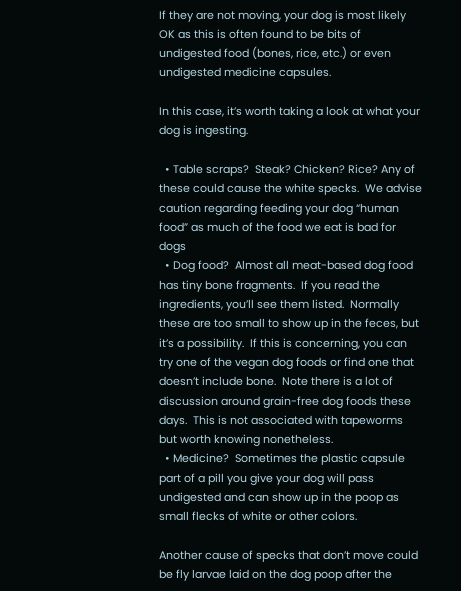If they are not moving, your dog is most likely OK as this is often found to be bits of undigested food (bones, rice, etc.) or even undigested medicine capsules.

In this case, it’s worth taking a look at what your dog is ingesting.

  • Table scraps?  Steak? Chicken? Rice? Any of these could cause the white specks.  We advise caution regarding feeding your dog “human food” as much of the food we eat is bad for dogs
  • Dog food?  Almost all meat-based dog food has tiny bone fragments.  If you read the ingredients, you’ll see them listed.  Normally these are too small to show up in the feces, but it’s a possibility.  If this is concerning, you can try one of the vegan dog foods or find one that doesn’t include bone.  Note there is a lot of discussion around grain-free dog foods these days.  This is not associated with tapeworms but worth knowing nonetheless.
  • Medicine?  Sometimes the plastic capsule part of a pill you give your dog will pass undigested and can show up in the poop as small flecks of white or other colors.

Another cause of specks that don’t move could be fly larvae laid on the dog poop after the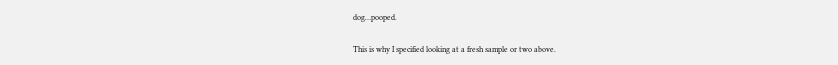dog…pooped.

This is why I specified looking at a fresh sample or two above.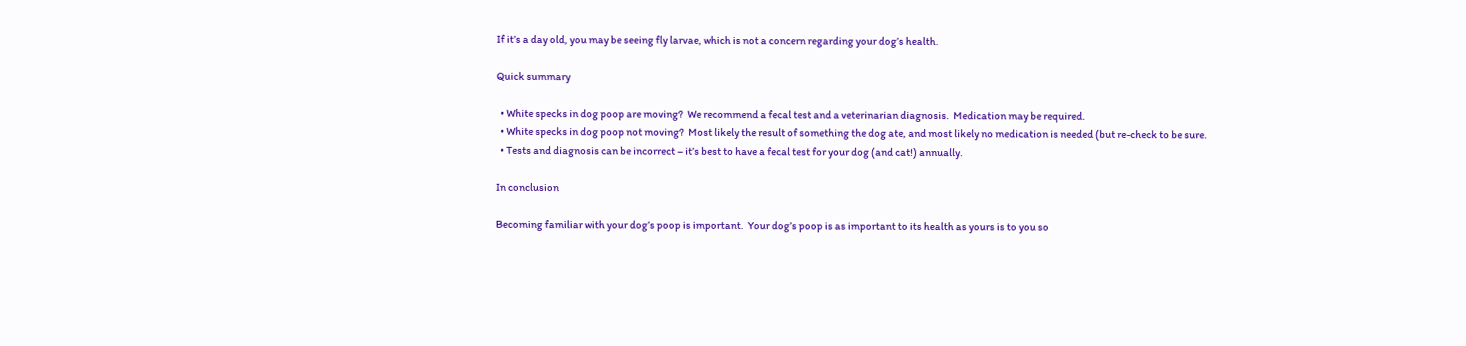If it’s a day old, you may be seeing fly larvae, which is not a concern regarding your dog’s health.

Quick summary

  • White specks in dog poop are moving?  We recommend a fecal test and a veterinarian diagnosis.  Medication may be required.
  • White specks in dog poop not moving?  Most likely the result of something the dog ate, and most likely no medication is needed (but re-check to be sure.
  • Tests and diagnosis can be incorrect – it’s best to have a fecal test for your dog (and cat!) annually.

In conclusion

Becoming familiar with your dog’s poop is important.  Your dog’s poop is as important to its health as yours is to you so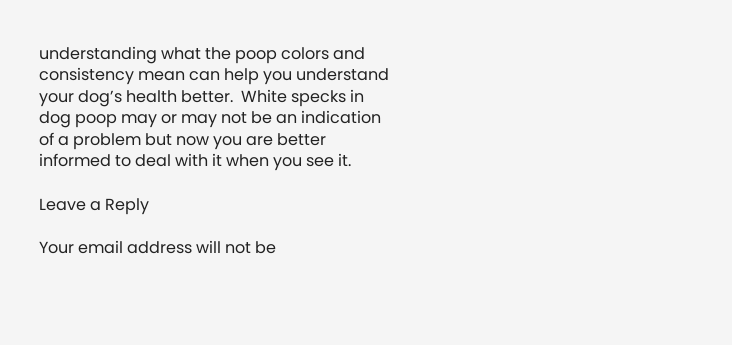understanding what the poop colors and consistency mean can help you understand your dog’s health better.  White specks in dog poop may or may not be an indication of a problem but now you are better informed to deal with it when you see it.

Leave a Reply

Your email address will not be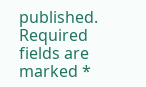published. Required fields are marked *